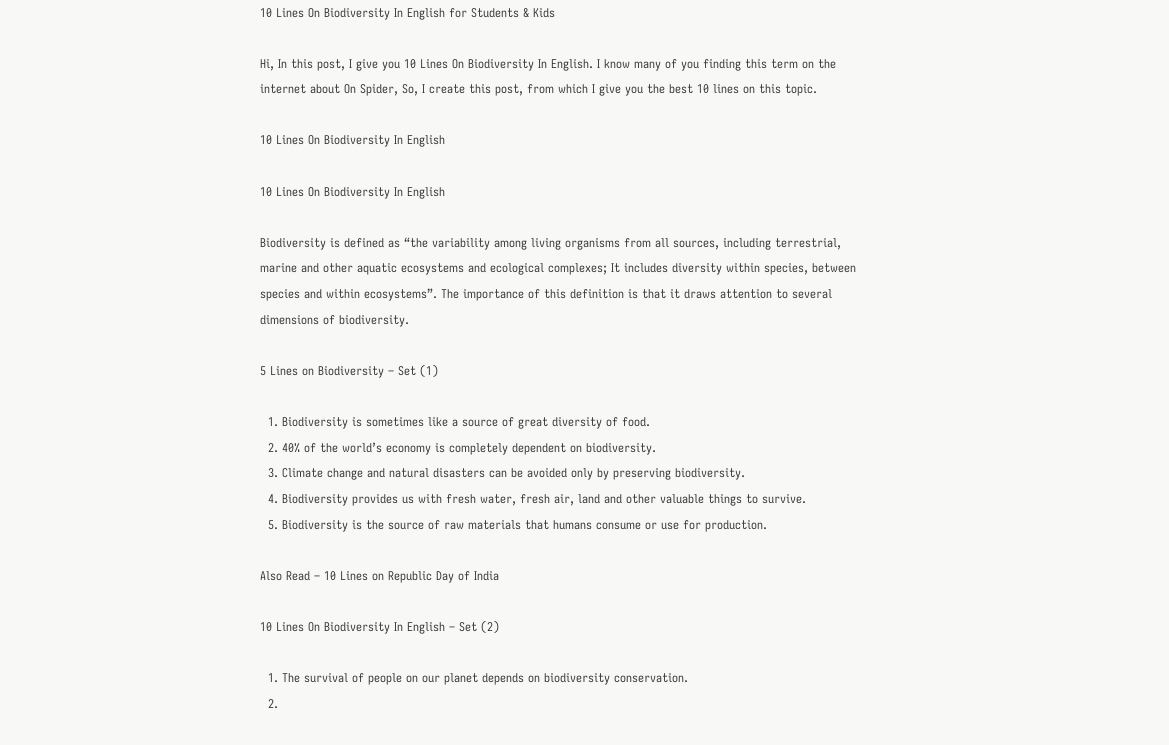10 Lines On Biodiversity In English for Students & Kids

Hi, In this post, I give you 10 Lines On Biodiversity In English. I know many of you finding this term on the internet about On Spider, So, I create this post, from which I give you the best 10 lines on this topic.

10 Lines On Biodiversity In English

10 Lines On Biodiversity In English

Biodiversity is defined as “the variability among living organisms from all sources, including terrestrial, marine and other aquatic ecosystems and ecological complexes; It includes diversity within species, between species and within ecosystems”. The importance of this definition is that it draws attention to several dimensions of biodiversity.

5 Lines on Biodiversity – Set (1)

  1. Biodiversity is sometimes like a source of great diversity of food.
  2. 40% of the world’s economy is completely dependent on biodiversity.
  3. Climate change and natural disasters can be avoided only by preserving biodiversity.
  4. Biodiversity provides us with fresh water, fresh air, land and other valuable things to survive.
  5. Biodiversity is the source of raw materials that humans consume or use for production.

Also Read – 10 Lines on Republic Day of India

10 Lines On Biodiversity In English – Set (2)

  1. The survival of people on our planet depends on biodiversity conservation.
  2.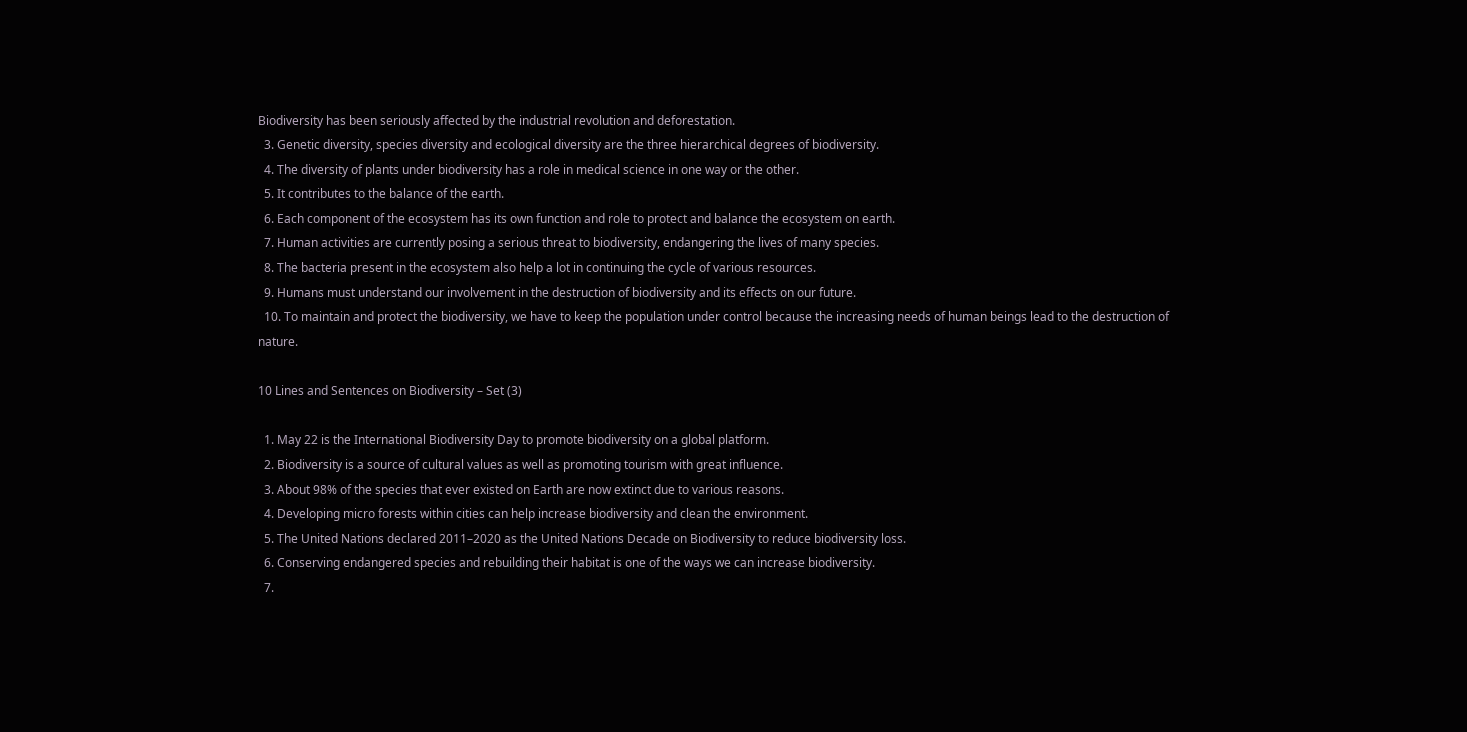Biodiversity has been seriously affected by the industrial revolution and deforestation.
  3. Genetic diversity, species diversity and ecological diversity are the three hierarchical degrees of biodiversity.
  4. The diversity of plants under biodiversity has a role in medical science in one way or the other.
  5. It contributes to the balance of the earth.
  6. Each component of the ecosystem has its own function and role to protect and balance the ecosystem on earth.
  7. Human activities are currently posing a serious threat to biodiversity, endangering the lives of many species.
  8. The bacteria present in the ecosystem also help a lot in continuing the cycle of various resources.
  9. Humans must understand our involvement in the destruction of biodiversity and its effects on our future.
  10. To maintain and protect the biodiversity, we have to keep the population under control because the increasing needs of human beings lead to the destruction of nature.

10 Lines and Sentences on Biodiversity – Set (3)

  1. May 22 is the International Biodiversity Day to promote biodiversity on a global platform.
  2. Biodiversity is a source of cultural values as well as promoting tourism with great influence.
  3. About 98% of the species that ever existed on Earth are now extinct due to various reasons.
  4. Developing micro forests within cities can help increase biodiversity and clean the environment.
  5. The United Nations declared 2011–2020 as the United Nations Decade on Biodiversity to reduce biodiversity loss.
  6. Conserving endangered species and rebuilding their habitat is one of the ways we can increase biodiversity.
  7.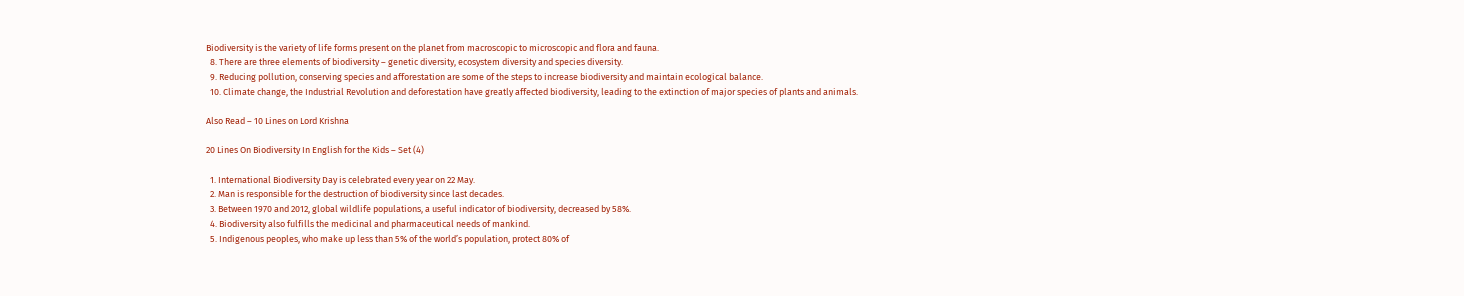Biodiversity is the variety of life forms present on the planet from macroscopic to microscopic and flora and fauna.
  8. There are three elements of biodiversity – genetic diversity, ecosystem diversity and species diversity.
  9. Reducing pollution, conserving species and afforestation are some of the steps to increase biodiversity and maintain ecological balance.
  10. Climate change, the Industrial Revolution and deforestation have greatly affected biodiversity, leading to the extinction of major species of plants and animals.

Also Read – 10 Lines on Lord Krishna

20 Lines On Biodiversity In English for the Kids – Set (4)

  1. International Biodiversity Day is celebrated every year on 22 May.
  2. Man is responsible for the destruction of biodiversity since last decades.
  3. Between 1970 and 2012, global wildlife populations, a useful indicator of biodiversity, decreased by 58%.
  4. Biodiversity also fulfills the medicinal and pharmaceutical needs of mankind.
  5. Indigenous peoples, who make up less than 5% of the world’s population, protect 80% of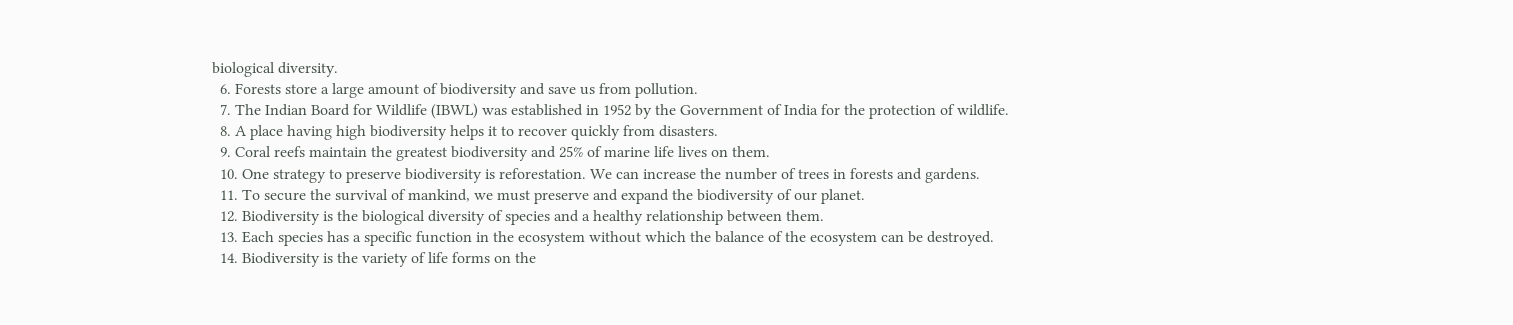biological diversity.
  6. Forests store a large amount of biodiversity and save us from pollution.
  7. The Indian Board for Wildlife (IBWL) was established in 1952 by the Government of India for the protection of wildlife.
  8. A place having high biodiversity helps it to recover quickly from disasters.
  9. Coral reefs maintain the greatest biodiversity and 25% of marine life lives on them.
  10. One strategy to preserve biodiversity is reforestation. We can increase the number of trees in forests and gardens.
  11. To secure the survival of mankind, we must preserve and expand the biodiversity of our planet.
  12. Biodiversity is the biological diversity of species and a healthy relationship between them.
  13. Each species has a specific function in the ecosystem without which the balance of the ecosystem can be destroyed.
  14. Biodiversity is the variety of life forms on the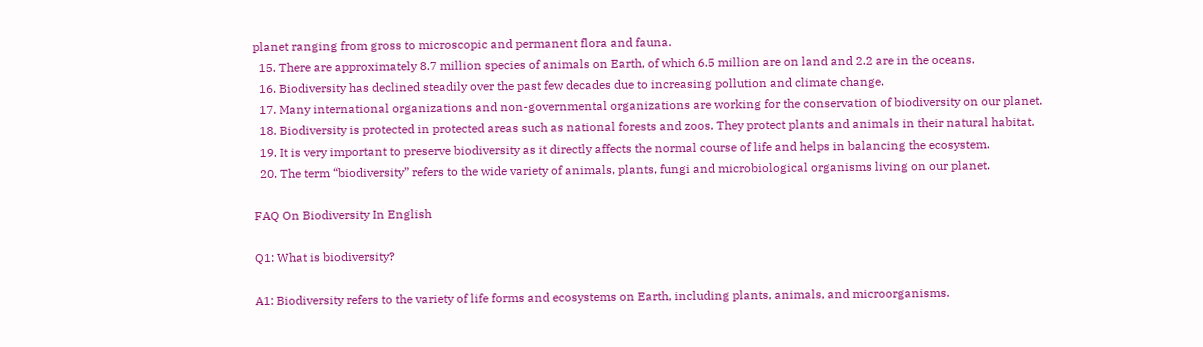planet ranging from gross to microscopic and permanent flora and fauna.
  15. There are approximately 8.7 million species of animals on Earth, of which 6.5 million are on land and 2.2 are in the oceans.
  16. Biodiversity has declined steadily over the past few decades due to increasing pollution and climate change.
  17. Many international organizations and non-governmental organizations are working for the conservation of biodiversity on our planet.
  18. Biodiversity is protected in protected areas such as national forests and zoos. They protect plants and animals in their natural habitat.
  19. It is very important to preserve biodiversity as it directly affects the normal course of life and helps in balancing the ecosystem.
  20. The term “biodiversity” refers to the wide variety of animals, plants, fungi and microbiological organisms living on our planet.

FAQ On Biodiversity In English

Q1: What is biodiversity?

A1: Biodiversity refers to the variety of life forms and ecosystems on Earth, including plants, animals, and microorganisms.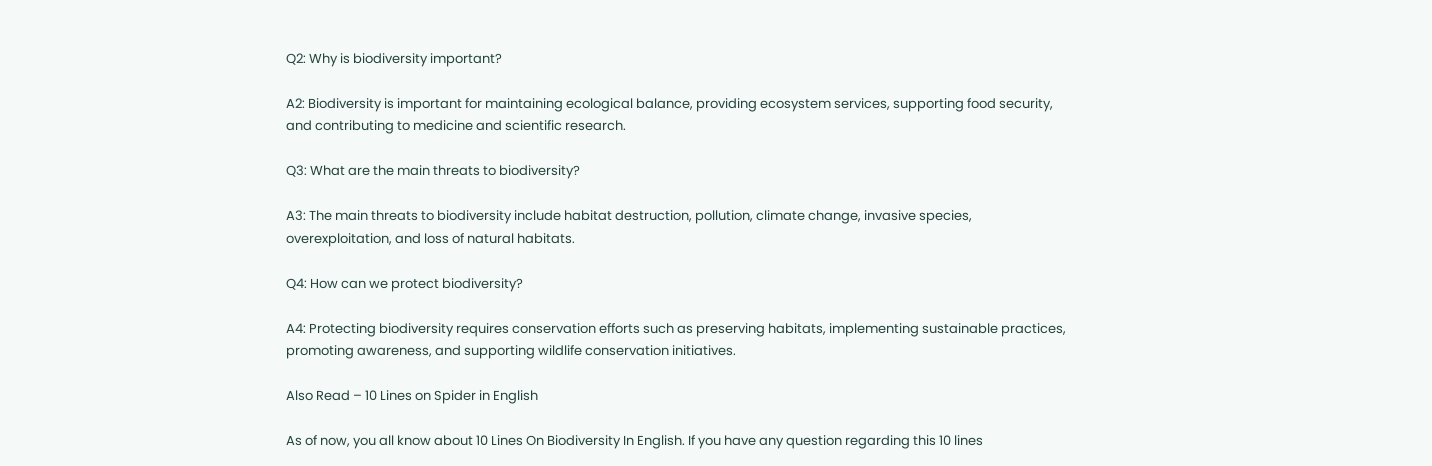Q2: Why is biodiversity important?

A2: Biodiversity is important for maintaining ecological balance, providing ecosystem services, supporting food security, and contributing to medicine and scientific research.

Q3: What are the main threats to biodiversity?

A3: The main threats to biodiversity include habitat destruction, pollution, climate change, invasive species, overexploitation, and loss of natural habitats.

Q4: How can we protect biodiversity?

A4: Protecting biodiversity requires conservation efforts such as preserving habitats, implementing sustainable practices, promoting awareness, and supporting wildlife conservation initiatives.

Also Read – 10 Lines on Spider in English

As of now, you all know about 10 Lines On Biodiversity In English. If you have any question regarding this 10 lines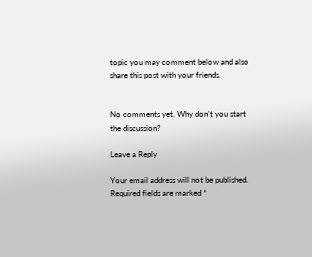topic you may comment below and also share this post with your friends.


No comments yet. Why don’t you start the discussion?

Leave a Reply

Your email address will not be published. Required fields are marked *